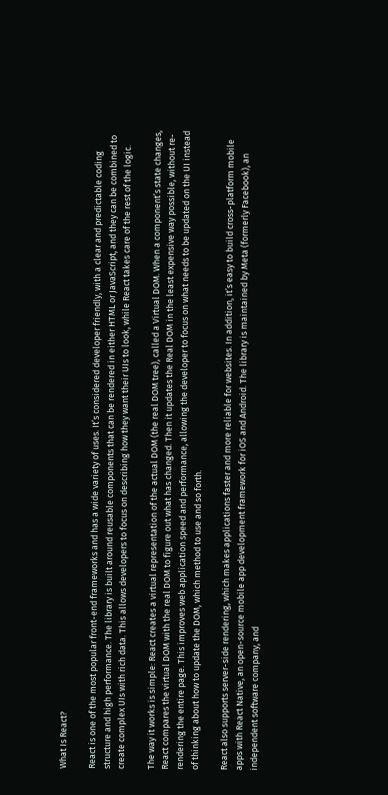What Is React?

React is one of the most popular front-end frameworks and has a wide variety of uses. It’s considered developer friendly, with a clear and predictable coding structure and high performance. The library is built around reusable components that can be rendered in either HTML or JavaScript, and they can be combined to create complex UIs with rich data. This allows developers to focus on describing how they want their UIs to look, while React takes care of the rest of the logic.

The way it works is simple: React creates a virtual representation of the actual DOM (the real DOM tree), called a Virtual DOM. When a component’s state changes, React compares the virtual DOM with the real DOM to figure out what has changed. Then it updates the Real DOM in the least expensive way possible, without re-rendering the entire page. This improves web application speed and performance, allowing the developer to focus on what needs to be updated on the UI instead of thinking about how to update the DOM, which method to use and so forth.

React also supports server-side rendering, which makes applications faster and more reliable for websites. In addition, it’s easy to build cross-platform mobile apps with React Native, an open-source mobile app development framework for iOS and Android. The library is maintained by Meta (formerly Facebook), an independent software company, and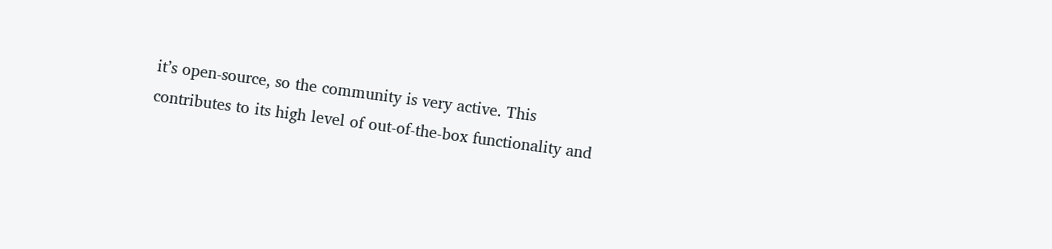it’s open-source, so the community is very active. This contributes to its high level of out-of-the-box functionality and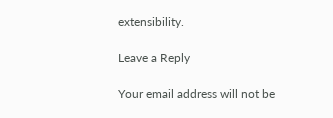extensibility.

Leave a Reply

Your email address will not be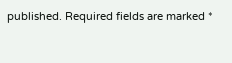published. Required fields are marked *